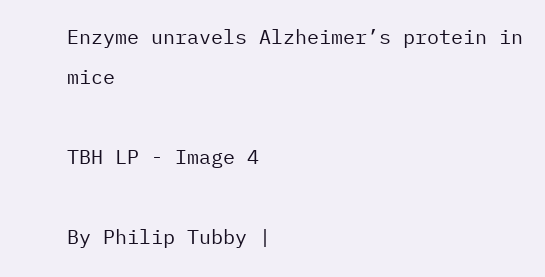Enzyme unravels Alzheimer’s protein in mice

TBH LP - Image 4

By Philip Tubby |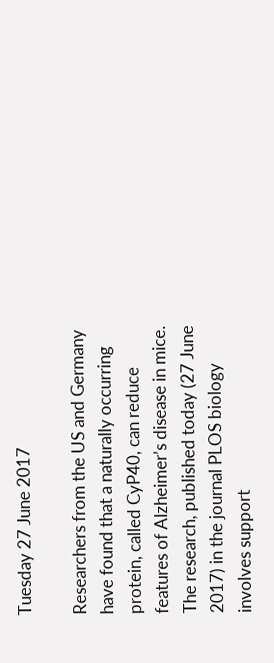Tuesday 27 June 2017

Researchers from the US and Germany have found that a naturally occurring protein, called CyP40, can reduce features of Alzheimer’s disease in mice. The research, published today (27 June 2017) in the journal PLOS biology involves support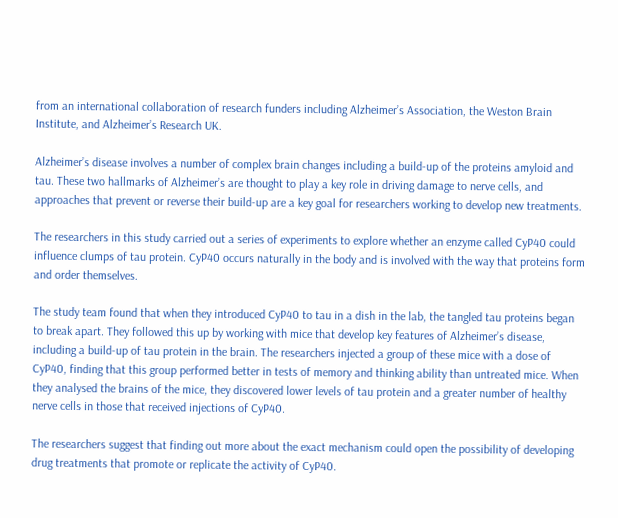from an international collaboration of research funders including Alzheimer’s Association, the Weston Brain Institute, and Alzheimer’s Research UK.

Alzheimer’s disease involves a number of complex brain changes including a build-up of the proteins amyloid and tau. These two hallmarks of Alzheimer’s are thought to play a key role in driving damage to nerve cells, and approaches that prevent or reverse their build-up are a key goal for researchers working to develop new treatments.

The researchers in this study carried out a series of experiments to explore whether an enzyme called CyP40 could influence clumps of tau protein. CyP40 occurs naturally in the body and is involved with the way that proteins form and order themselves.

The study team found that when they introduced CyP40 to tau in a dish in the lab, the tangled tau proteins began to break apart. They followed this up by working with mice that develop key features of Alzheimer’s disease, including a build-up of tau protein in the brain. The researchers injected a group of these mice with a dose of CyP40, finding that this group performed better in tests of memory and thinking ability than untreated mice. When they analysed the brains of the mice, they discovered lower levels of tau protein and a greater number of healthy nerve cells in those that received injections of CyP40.

The researchers suggest that finding out more about the exact mechanism could open the possibility of developing drug treatments that promote or replicate the activity of CyP40.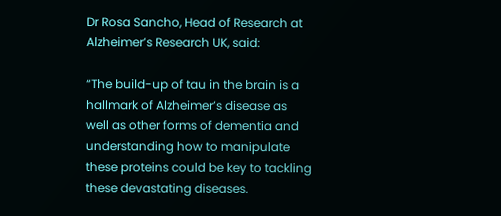Dr Rosa Sancho, Head of Research at Alzheimer’s Research UK, said:

“The build-up of tau in the brain is a hallmark of Alzheimer’s disease as well as other forms of dementia and understanding how to manipulate these proteins could be key to tackling these devastating diseases.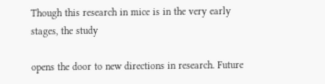Though this research in mice is in the very early stages, the study

opens the door to new directions in research. Future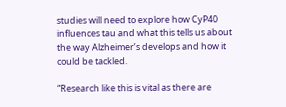studies will need to explore how CyP40 influences tau and what this tells us about the way Alzheimer’s develops and how it could be tackled.

“Research like this is vital as there are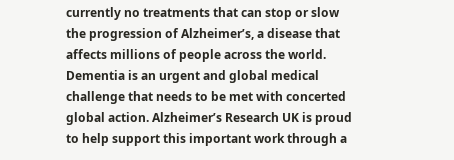currently no treatments that can stop or slow the progression of Alzheimer’s, a disease that affects millions of people across the world. Dementia is an urgent and global medical challenge that needs to be met with concerted global action. Alzheimer’s Research UK is proud to help support this important work through a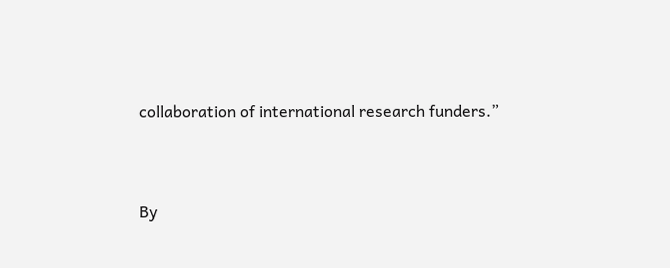collaboration of international research funders.”


By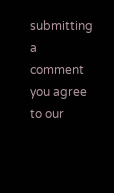submitting a comment you agree to our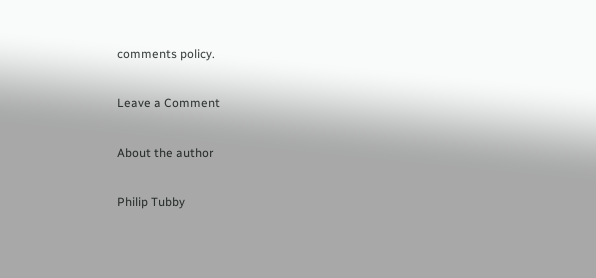comments policy.

Leave a Comment

About the author

Philip Tubby